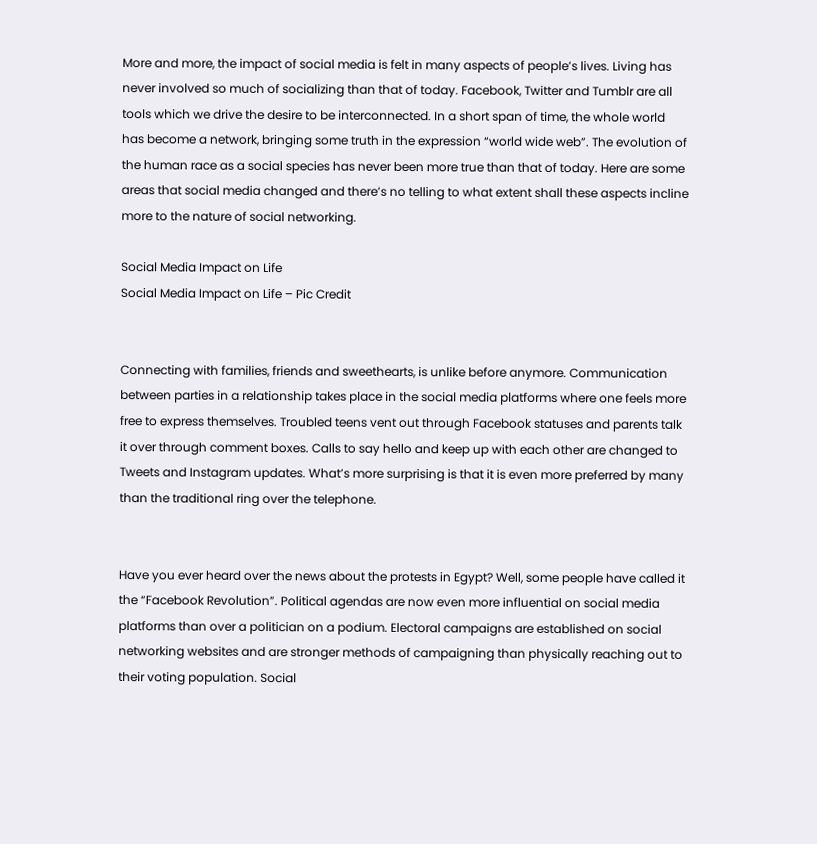More and more, the impact of social media is felt in many aspects of people’s lives. Living has never involved so much of socializing than that of today. Facebook, Twitter and Tumblr are all tools which we drive the desire to be interconnected. In a short span of time, the whole world has become a network, bringing some truth in the expression “world wide web”. The evolution of the human race as a social species has never been more true than that of today. Here are some areas that social media changed and there’s no telling to what extent shall these aspects incline more to the nature of social networking.

Social Media Impact on Life
Social Media Impact on Life – Pic Credit


Connecting with families, friends and sweethearts, is unlike before anymore. Communication between parties in a relationship takes place in the social media platforms where one feels more free to express themselves. Troubled teens vent out through Facebook statuses and parents talk it over through comment boxes. Calls to say hello and keep up with each other are changed to Tweets and Instagram updates. What’s more surprising is that it is even more preferred by many than the traditional ring over the telephone.


Have you ever heard over the news about the protests in Egypt? Well, some people have called it the “Facebook Revolution”. Political agendas are now even more influential on social media platforms than over a politician on a podium. Electoral campaigns are established on social networking websites and are stronger methods of campaigning than physically reaching out to their voting population. Social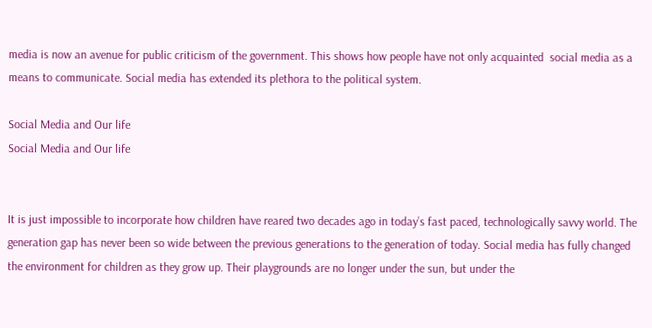media is now an avenue for public criticism of the government. This shows how people have not only acquainted  social media as a means to communicate. Social media has extended its plethora to the political system.

Social Media and Our life
Social Media and Our life


It is just impossible to incorporate how children have reared two decades ago in today’s fast paced, technologically savvy world. The generation gap has never been so wide between the previous generations to the generation of today. Social media has fully changed the environment for children as they grow up. Their playgrounds are no longer under the sun, but under the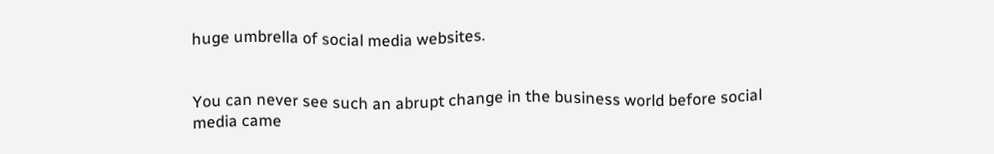huge umbrella of social media websites.


You can never see such an abrupt change in the business world before social media came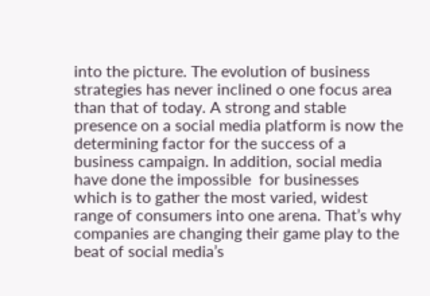into the picture. The evolution of business strategies has never inclined o one focus area than that of today. A strong and stable presence on a social media platform is now the determining factor for the success of a business campaign. In addition, social media have done the impossible  for businesses which is to gather the most varied, widest range of consumers into one arena. That’s why companies are changing their game play to the beat of social media’s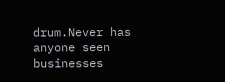drum.Never has anyone seen businesses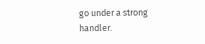go under a strong handler.